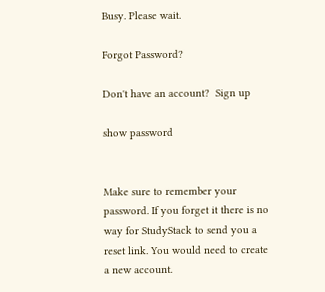Busy. Please wait.

Forgot Password?

Don't have an account?  Sign up

show password


Make sure to remember your password. If you forget it there is no way for StudyStack to send you a reset link. You would need to create a new account.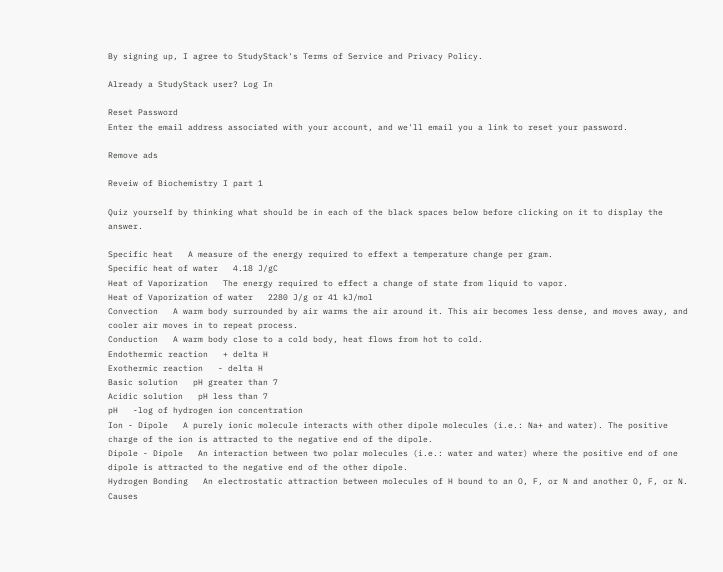By signing up, I agree to StudyStack's Terms of Service and Privacy Policy.

Already a StudyStack user? Log In

Reset Password
Enter the email address associated with your account, and we'll email you a link to reset your password.

Remove ads

Reveiw of Biochemistry I part 1

Quiz yourself by thinking what should be in each of the black spaces below before clicking on it to display the answer.

Specific heat   A measure of the energy required to effext a temperature change per gram.
Specific heat of water   4.18 J/gC
Heat of Vaporization   The energy required to effect a change of state from liquid to vapor.
Heat of Vaporization of water   2280 J/g or 41 kJ/mol
Convection   A warm body surrounded by air warms the air around it. This air becomes less dense, and moves away, and cooler air moves in to repeat process.
Conduction   A warm body close to a cold body, heat flows from hot to cold.
Endothermic reaction   + delta H
Exothermic reaction   - delta H
Basic solution   pH greater than 7
Acidic solution   pH less than 7
pH   -log of hydrogen ion concentration
Ion - Dipole   A purely ionic molecule interacts with other dipole molecules (i.e.: Na+ and water). The positive charge of the ion is attracted to the negative end of the dipole.
Dipole - Dipole   An interaction between two polar molecules (i.e.: water and water) where the positive end of one dipole is attracted to the negative end of the other dipole.
Hydrogen Bonding   An electrostatic attraction between molecules of H bound to an O, F, or N and another O, F, or N. Causes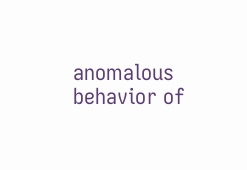anomalous behavior of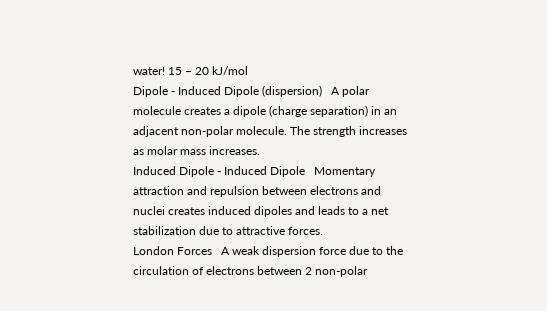water! 15 – 20 kJ/mol
Dipole - Induced Dipole (dispersion)   A polar molecule creates a dipole (charge separation) in an adjacent non-polar molecule. The strength increases as molar mass increases.
Induced Dipole - Induced Dipole   Momentary attraction and repulsion between electrons and nuclei creates induced dipoles and leads to a net stabilization due to attractive forces.
London Forces   A weak dispersion force due to the circulation of electrons between 2 non-polar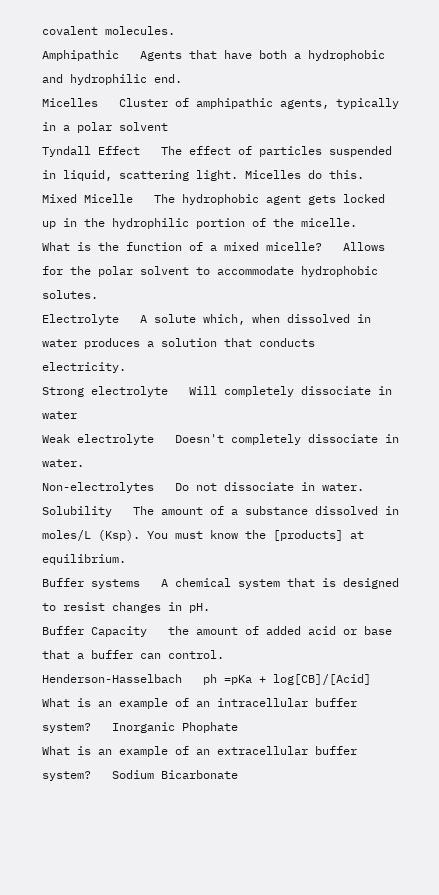covalent molecules.
Amphipathic   Agents that have both a hydrophobic and hydrophilic end.
Micelles   Cluster of amphipathic agents, typically in a polar solvent
Tyndall Effect   The effect of particles suspended in liquid, scattering light. Micelles do this.
Mixed Micelle   The hydrophobic agent gets locked up in the hydrophilic portion of the micelle.
What is the function of a mixed micelle?   Allows for the polar solvent to accommodate hydrophobic solutes.
Electrolyte   A solute which, when dissolved in water produces a solution that conducts electricity.
Strong electrolyte   Will completely dissociate in water
Weak electrolyte   Doesn't completely dissociate in water.
Non-electrolytes   Do not dissociate in water.
Solubility   The amount of a substance dissolved in moles/L (Ksp). You must know the [products] at equilibrium.
Buffer systems   A chemical system that is designed to resist changes in pH.
Buffer Capacity   the amount of added acid or base that a buffer can control.
Henderson-Hasselbach   ph =pKa + log[CB]/[Acid]
What is an example of an intracellular buffer system?   Inorganic Phophate
What is an example of an extracellular buffer system?   Sodium Bicarbonate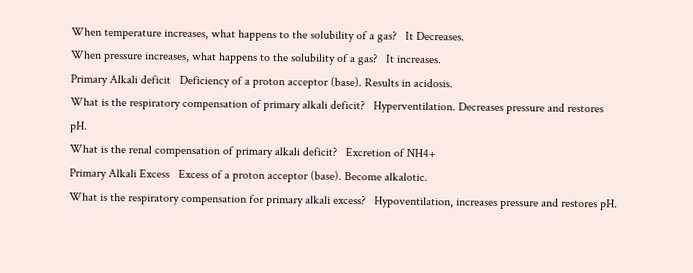When temperature increases, what happens to the solubility of a gas?   It Decreases.
When pressure increases, what happens to the solubility of a gas?   It increases.
Primary Alkali deficit   Deficiency of a proton acceptor (base). Results in acidosis.
What is the respiratory compensation of primary alkali deficit?   Hyperventilation. Decreases pressure and restores pH.
What is the renal compensation of primary alkali deficit?   Excretion of NH4+
Primary Alkali Excess   Excess of a proton acceptor (base). Become alkalotic.
What is the respiratory compensation for primary alkali excess?   Hypoventilation, increases pressure and restores pH.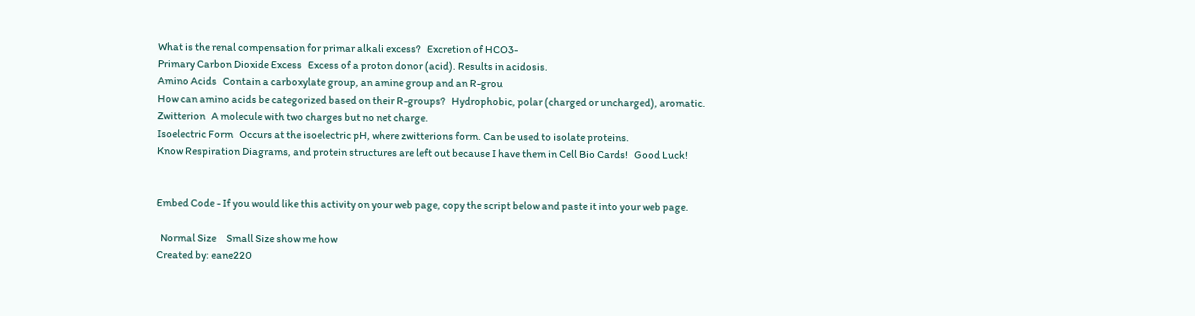What is the renal compensation for primar alkali excess?   Excretion of HCO3-
Primary Carbon Dioxide Excess   Excess of a proton donor (acid). Results in acidosis.
Amino Acids   Contain a carboxylate group, an amine group and an R-grou
How can amino acids be categorized based on their R-groups?   Hydrophobic, polar (charged or uncharged), aromatic.
Zwitterion   A molecule with two charges but no net charge.
Isoelectric Form   Occurs at the isoelectric pH, where zwitterions form. Can be used to isolate proteins.
Know Respiration Diagrams, and protein structures are left out because I have them in Cell Bio Cards!   Good Luck!


Embed Code - If you would like this activity on your web page, copy the script below and paste it into your web page.

  Normal Size     Small Size show me how
Created by: eane220